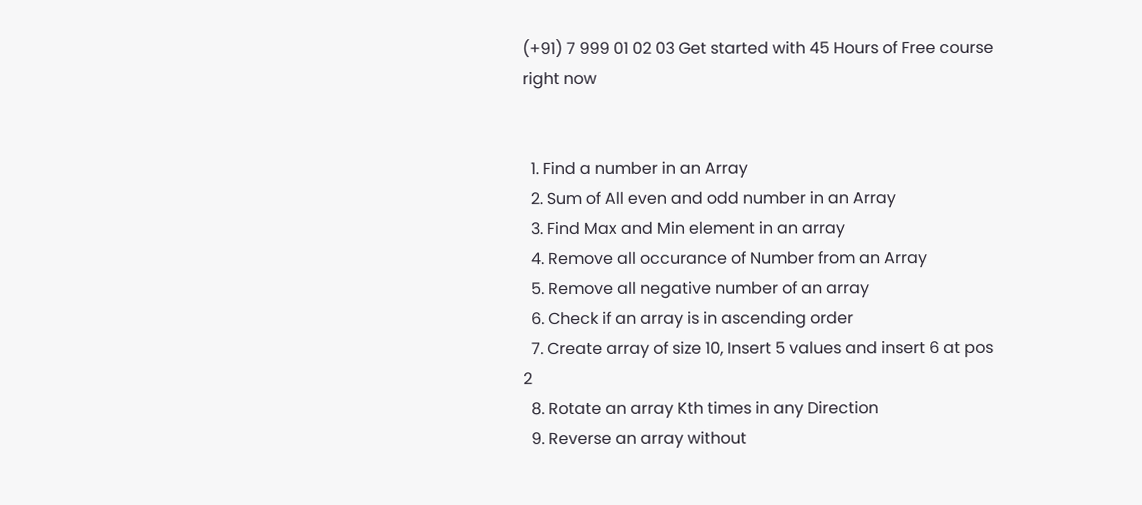(+91) 7 999 01 02 03 Get started with 45 Hours of Free course right now


  1. Find a number in an Array
  2. Sum of All even and odd number in an Array
  3. Find Max and Min element in an array
  4. Remove all occurance of Number from an Array
  5. Remove all negative number of an array
  6. Check if an array is in ascending order
  7. Create array of size 10, Insert 5 values and insert 6 at pos 2
  8. Rotate an array Kth times in any Direction
  9. Reverse an array without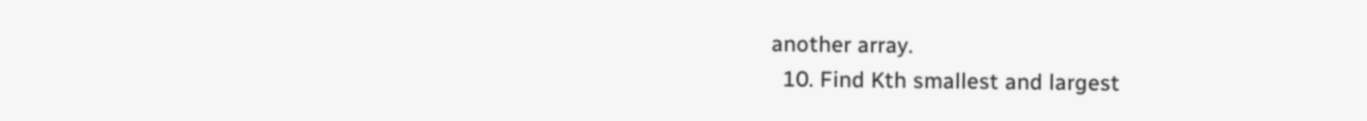another array.
  10. Find Kth smallest and largest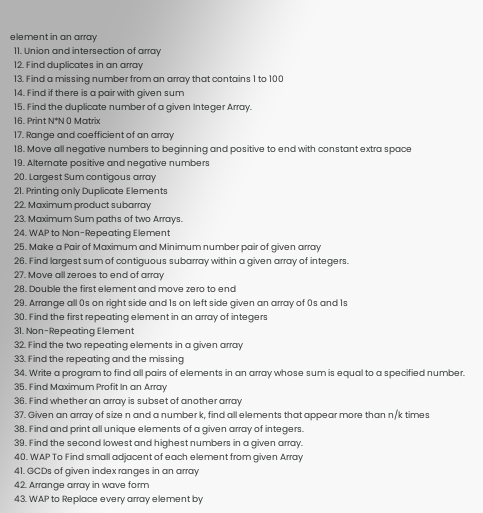element in an array
  11. Union and intersection of array
  12. Find duplicates in an array
  13. Find a missing number from an array that contains 1 to 100
  14. Find if there is a pair with given sum
  15. Find the duplicate number of a given Integer Array.
  16. Print N*N 0 Matrix
  17. Range and coefficient of an array
  18. Move all negative numbers to beginning and positive to end with constant extra space
  19. Alternate positive and negative numbers
  20. Largest Sum contigous array
  21. Printing only Duplicate Elements
  22. Maximum product subarray
  23. Maximum Sum paths of two Arrays.
  24. WAP to Non-Repeating Element
  25. Make a Pair of Maximum and Minimum number pair of given array
  26. Find largest sum of contiguous subarray within a given array of integers.
  27. Move all zeroes to end of array
  28. Double the first element and move zero to end
  29. Arrange all 0s on right side and 1s on left side given an array of 0s and 1s
  30. Find the first repeating element in an array of integers
  31. Non-Repeating Element
  32. Find the two repeating elements in a given array
  33. Find the repeating and the missing
  34. Write a program to find all pairs of elements in an array whose sum is equal to a specified number.
  35. Find Maximum Profit In an Array
  36. Find whether an array is subset of another array
  37. Given an array of size n and a number k, find all elements that appear more than n/k times
  38. Find and print all unique elements of a given array of integers.
  39. Find the second lowest and highest numbers in a given array.
  40. WAP To Find small adjacent of each element from given Array
  41. GCDs of given index ranges in an array
  42. Arrange array in wave form
  43. WAP to Replace every array element by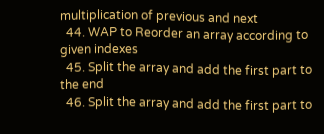multiplication of previous and next
  44. WAP to Reorder an array according to given indexes
  45. Split the array and add the first part to the end
  46. Split the array and add the first part to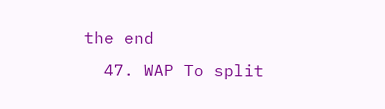the end
  47. WAP To split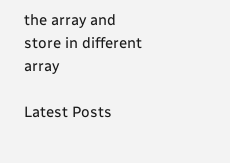the array and store in different array

Latest Posts